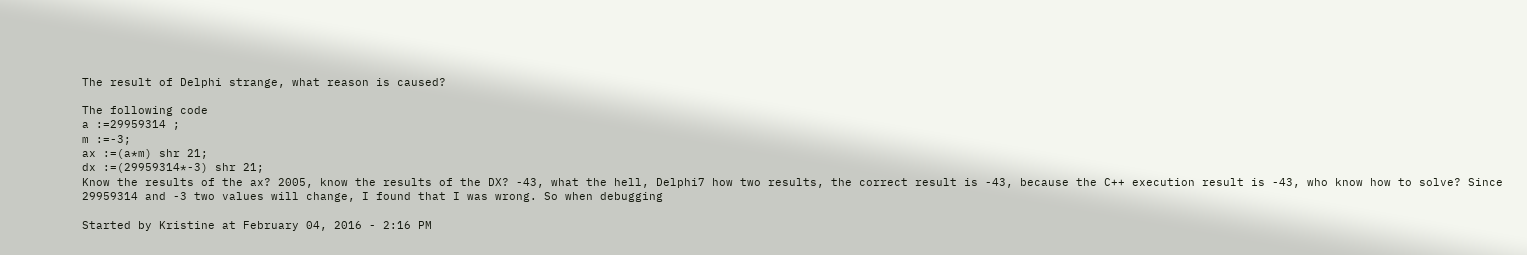The result of Delphi strange, what reason is caused?

The following code
a :=29959314 ;
m :=-3;
ax :=(a*m) shr 21;
dx :=(29959314*-3) shr 21;
Know the results of the ax? 2005, know the results of the DX? -43, what the hell, Delphi7 how two results, the correct result is -43, because the C++ execution result is -43, who know how to solve? Since 29959314 and -3 two values will change, I found that I was wrong. So when debugging

Started by Kristine at February 04, 2016 - 2:16 PM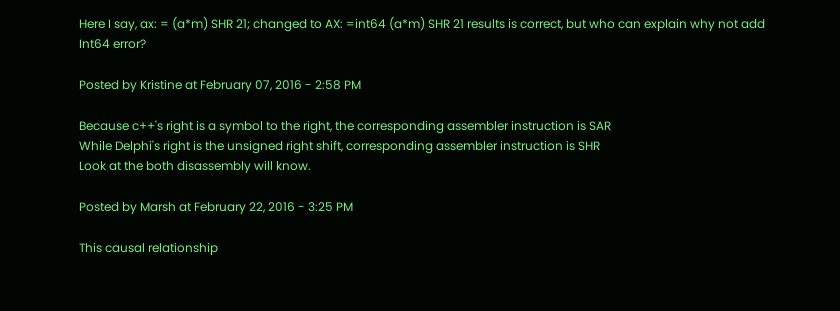Here I say, ax: = (a*m) SHR 21; changed to AX: =int64 (a*m) SHR 21 results is correct, but who can explain why not add Int64 error?

Posted by Kristine at February 07, 2016 - 2:58 PM

Because c++'s right is a symbol to the right, the corresponding assembler instruction is SAR
While Delphi's right is the unsigned right shift, corresponding assembler instruction is SHR
Look at the both disassembly will know.

Posted by Marsh at February 22, 2016 - 3:25 PM

This causal relationship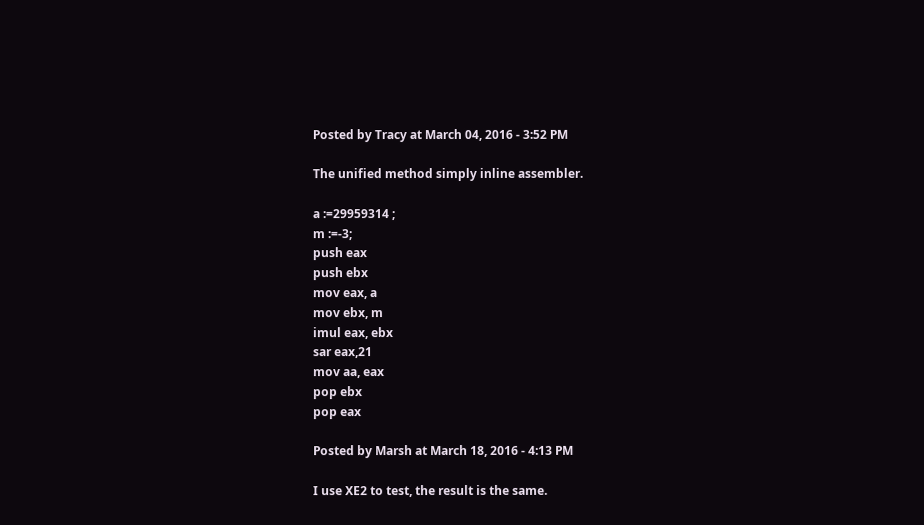Posted by Tracy at March 04, 2016 - 3:52 PM

The unified method simply inline assembler.

a :=29959314 ;
m :=-3;
push eax
push ebx
mov eax, a
mov ebx, m
imul eax, ebx
sar eax,21
mov aa, eax
pop ebx
pop eax

Posted by Marsh at March 18, 2016 - 4:13 PM

I use XE2 to test, the result is the same.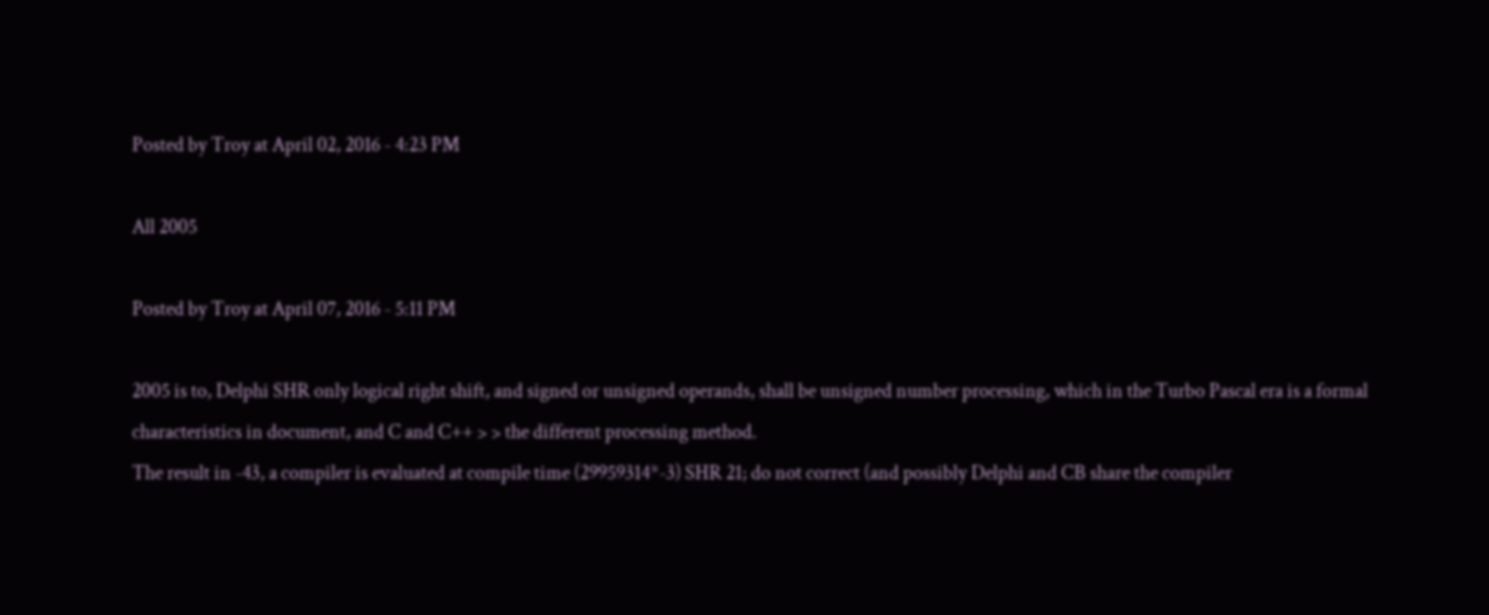Posted by Troy at April 02, 2016 - 4:23 PM

All 2005

Posted by Troy at April 07, 2016 - 5:11 PM

2005 is to, Delphi SHR only logical right shift, and signed or unsigned operands, shall be unsigned number processing, which in the Turbo Pascal era is a formal characteristics in document, and C and C++ > > the different processing method.
The result in -43, a compiler is evaluated at compile time (29959314*-3) SHR 21; do not correct (and possibly Delphi and CB share the compiler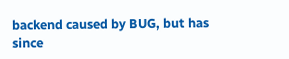backend caused by BUG, but has since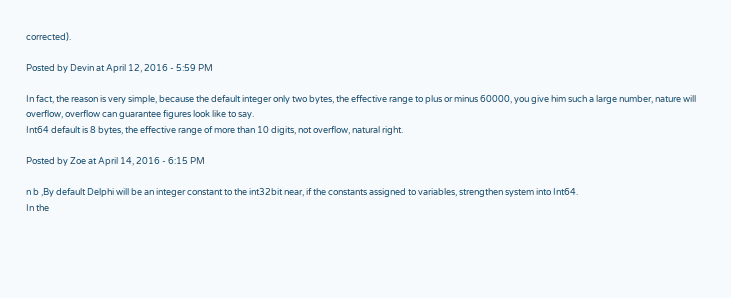corrected).

Posted by Devin at April 12, 2016 - 5:59 PM

In fact, the reason is very simple, because the default integer only two bytes, the effective range to plus or minus 60000, you give him such a large number, nature will overflow, overflow can guarantee figures look like to say.
Int64 default is 8 bytes, the effective range of more than 10 digits, not overflow, natural right.

Posted by Zoe at April 14, 2016 - 6:15 PM

n b ,By default Delphi will be an integer constant to the int32bit near, if the constants assigned to variables, strengthen system into Int64.
In the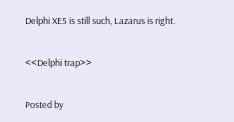Delphi XE5 is still such, Lazarus is right.

<<Delphi trap>>

Posted by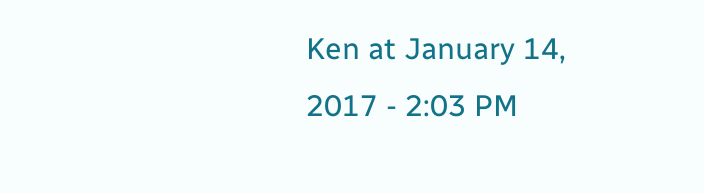Ken at January 14, 2017 - 2:03 PM